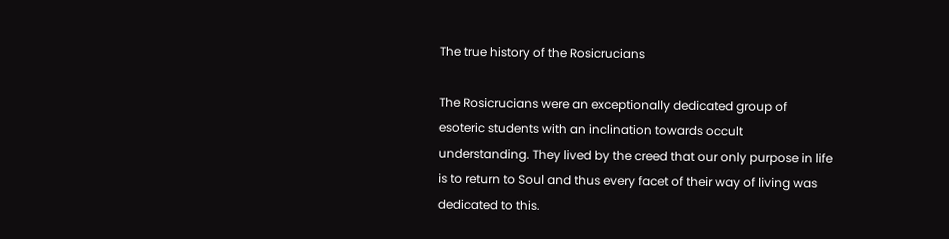The true history of the Rosicrucians

The Rosicrucians were an exceptionally dedicated group of esoteric students with an inclination towards occult understanding. They lived by the creed that our only purpose in life is to return to Soul and thus every facet of their way of living was dedicated to this.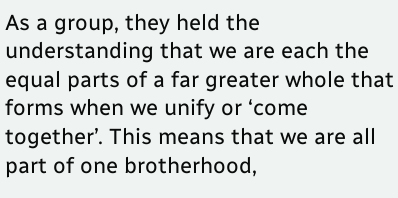As a group, they held the understanding that we are each the equal parts of a far greater whole that forms when we unify or ‘come together’. This means that we are all part of one brotherhood,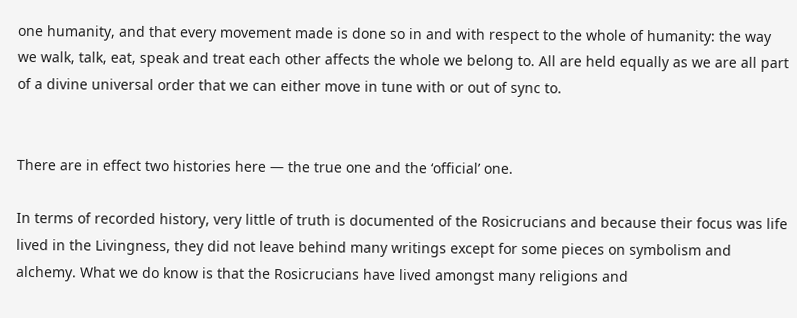one humanity, and that every movement made is done so in and with respect to the whole of humanity: the way we walk, talk, eat, speak and treat each other affects the whole we belong to. All are held equally as we are all part of a divine universal order that we can either move in tune with or out of sync to.


There are in effect two histories here — the true one and the ‘official’ one.

In terms of recorded history, very little of truth is documented of the Rosicrucians and because their focus was life lived in the Livingness, they did not leave behind many writings except for some pieces on symbolism and alchemy. What we do know is that the Rosicrucians have lived amongst many religions and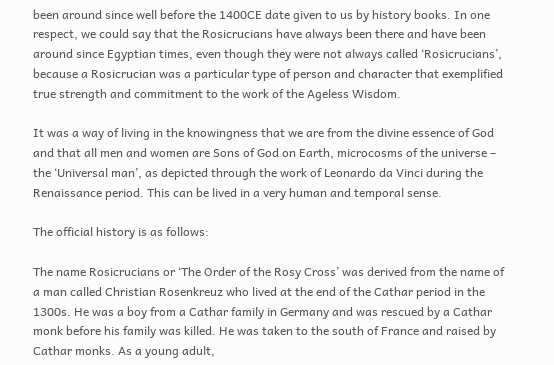been around since well before the 1400CE date given to us by history books. In one respect, we could say that the Rosicrucians have always been there and have been around since Egyptian times, even though they were not always called ‘Rosicrucians’, because a Rosicrucian was a particular type of person and character that exemplified true strength and commitment to the work of the Ageless Wisdom.

It was a way of living in the knowingness that we are from the divine essence of God and that all men and women are Sons of God on Earth, microcosms of the universe – the ‘Universal man’, as depicted through the work of Leonardo da Vinci during the Renaissance period. This can be lived in a very human and temporal sense.

The official history is as follows:

The name Rosicrucians or ‘The Order of the Rosy Cross’ was derived from the name of a man called Christian Rosenkreuz who lived at the end of the Cathar period in the 1300s. He was a boy from a Cathar family in Germany and was rescued by a Cathar monk before his family was killed. He was taken to the south of France and raised by Cathar monks. As a young adult,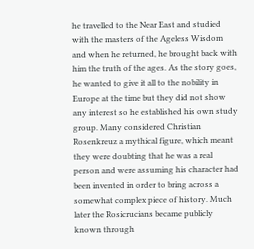he travelled to the Near East and studied with the masters of the Ageless Wisdom and when he returned, he brought back with him the truth of the ages. As the story goes, he wanted to give it all to the nobility in Europe at the time but they did not show any interest so he established his own study group. Many considered Christian Rosenkreuz a mythical figure, which meant they were doubting that he was a real person and were assuming his character had been invented in order to bring across a somewhat complex piece of history. Much later the Rosicrucians became publicly known through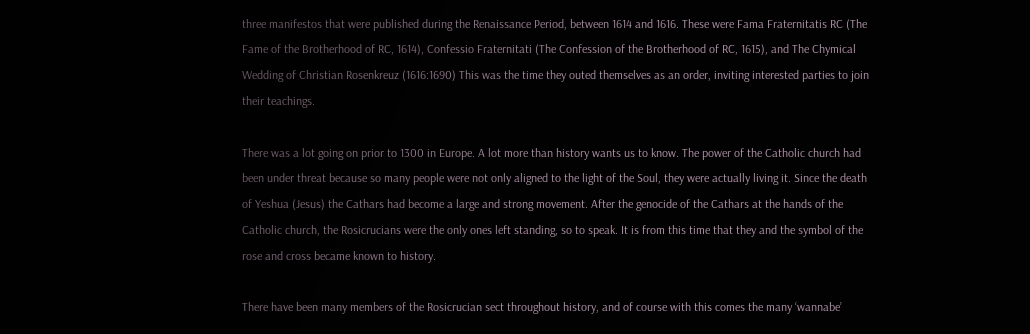three manifestos that were published during the Renaissance Period, between 1614 and 1616. These were Fama Fraternitatis RC (The Fame of the Brotherhood of RC, 1614), Confessio Fraternitati (The Confession of the Brotherhood of RC, 1615), and The Chymical Wedding of Christian Rosenkreuz (1616:1690) This was the time they outed themselves as an order, inviting interested parties to join their teachings.

There was a lot going on prior to 1300 in Europe. A lot more than history wants us to know. The power of the Catholic church had been under threat because so many people were not only aligned to the light of the Soul, they were actually living it. Since the death of Yeshua (Jesus) the Cathars had become a large and strong movement. After the genocide of the Cathars at the hands of the Catholic church, the Rosicrucians were the only ones left standing, so to speak. It is from this time that they and the symbol of the rose and cross became known to history.

There have been many members of the Rosicrucian sect throughout history, and of course with this comes the many ‘wannabe’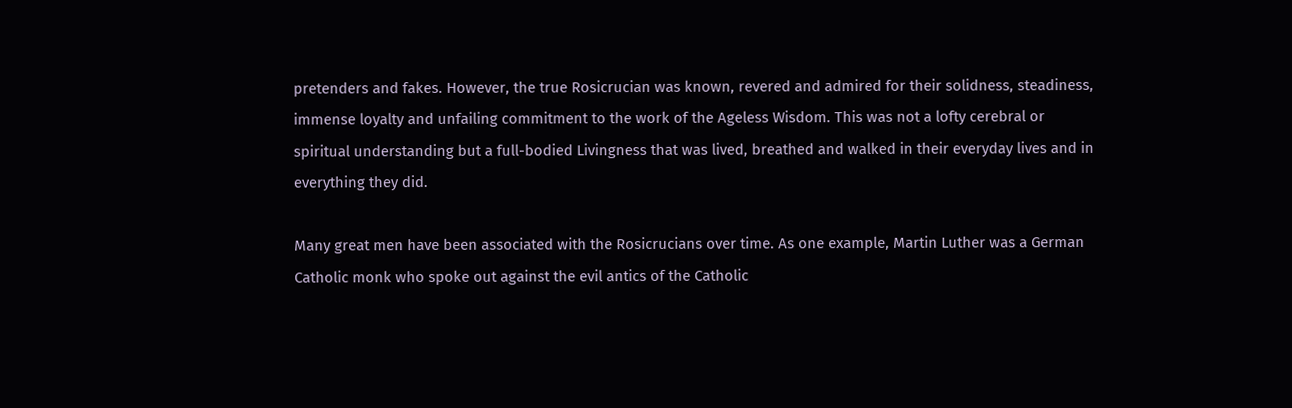pretenders and fakes. However, the true Rosicrucian was known, revered and admired for their solidness, steadiness, immense loyalty and unfailing commitment to the work of the Ageless Wisdom. This was not a lofty cerebral or spiritual understanding but a full-bodied Livingness that was lived, breathed and walked in their everyday lives and in everything they did.

Many great men have been associated with the Rosicrucians over time. As one example, Martin Luther was a German Catholic monk who spoke out against the evil antics of the Catholic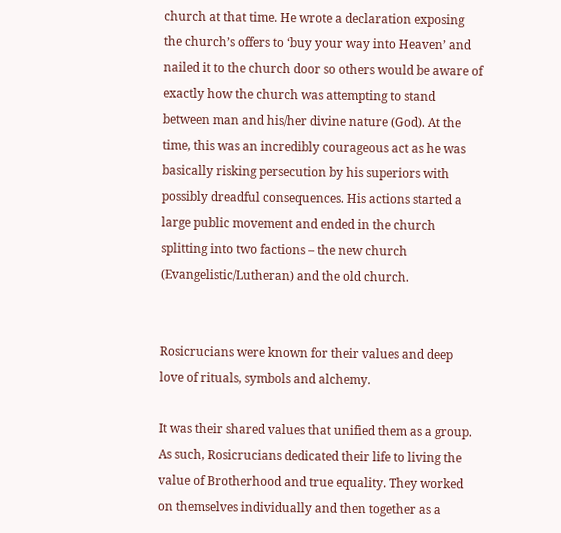church at that time. He wrote a declaration exposing the church’s offers to ‘buy your way into Heaven’ and nailed it to the church door so others would be aware of exactly how the church was attempting to stand between man and his/her divine nature (God). At the time, this was an incredibly courageous act as he was basically risking persecution by his superiors with possibly dreadful consequences. His actions started a large public movement and ended in the church splitting into two factions – the new church (Evangelistic/Lutheran) and the old church.


Rosicrucians were known for their values and deep love of rituals, symbols and alchemy.

It was their shared values that unified them as a group. As such, Rosicrucians dedicated their life to living the value of Brotherhood and true equality. They worked on themselves individually and then together as a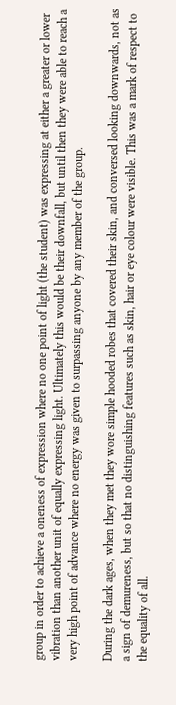group in order to achieve a oneness of expression where no one point of light (the student) was expressing at either a greater or lower vibration than another unit of equally expressing light. Ultimately this would be their downfall, but until then they were able to reach a very high point of advance where no energy was given to surpassing anyone by any member of the group.

During the dark ages, when they met they wore simple hooded robes that covered their skin, and conversed looking downwards, not as a sign of demureness, but so that no distinguishing features such as skin, hair or eye colour were visible. This was a mark of respect to the equality of all.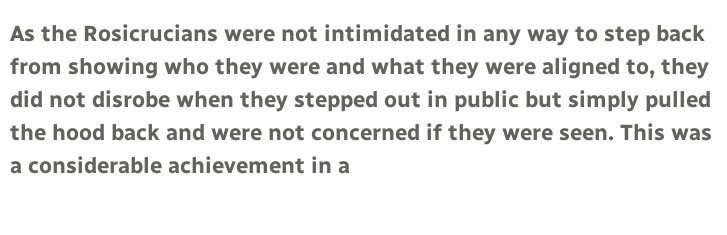As the Rosicrucians were not intimidated in any way to step back from showing who they were and what they were aligned to, they did not disrobe when they stepped out in public but simply pulled the hood back and were not concerned if they were seen. This was a considerable achievement in a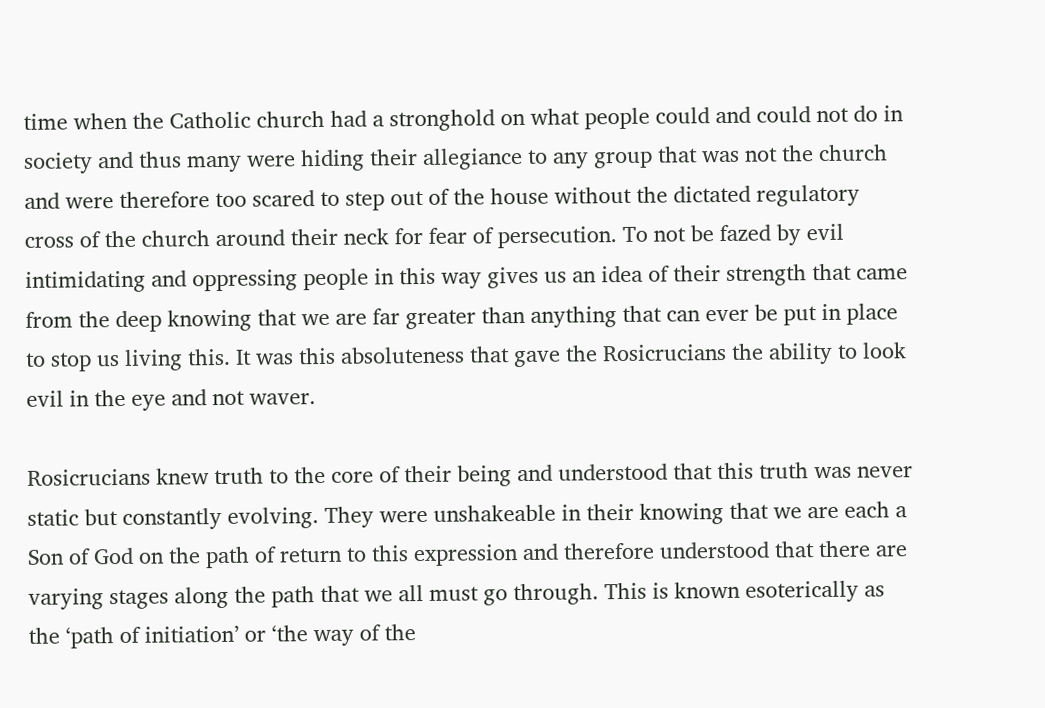time when the Catholic church had a stronghold on what people could and could not do in society and thus many were hiding their allegiance to any group that was not the church and were therefore too scared to step out of the house without the dictated regulatory cross of the church around their neck for fear of persecution. To not be fazed by evil intimidating and oppressing people in this way gives us an idea of their strength that came from the deep knowing that we are far greater than anything that can ever be put in place to stop us living this. It was this absoluteness that gave the Rosicrucians the ability to look evil in the eye and not waver.

Rosicrucians knew truth to the core of their being and understood that this truth was never static but constantly evolving. They were unshakeable in their knowing that we are each a Son of God on the path of return to this expression and therefore understood that there are varying stages along the path that we all must go through. This is known esoterically as the ‘path of initiation’ or ‘the way of the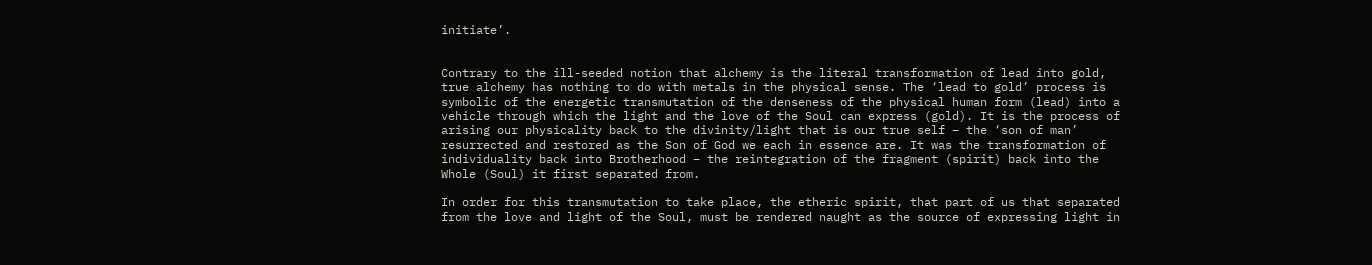initiate’.


Contrary to the ill-seeded notion that alchemy is the literal transformation of lead into gold, true alchemy has nothing to do with metals in the physical sense. The ‘lead to gold’ process is symbolic of the energetic transmutation of the denseness of the physical human form (lead) into a vehicle through which the light and the love of the Soul can express (gold). It is the process of arising our physicality back to the divinity/light that is our true self – the ‘son of man’ resurrected and restored as the Son of God we each in essence are. It was the transformation of individuality back into Brotherhood – the reintegration of the fragment (spirit) back into the Whole (Soul) it first separated from.

In order for this transmutation to take place, the etheric spirit, that part of us that separated from the love and light of the Soul, must be rendered naught as the source of expressing light in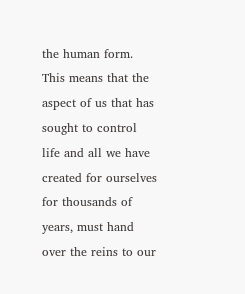the human form. This means that the aspect of us that has sought to control life and all we have created for ourselves for thousands of years, must hand over the reins to our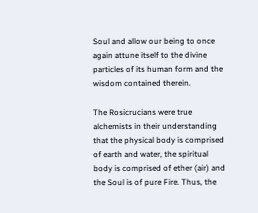Soul and allow our being to once again attune itself to the divine particles of its human form and the wisdom contained therein.

The Rosicrucians were true alchemists in their understanding that the physical body is comprised of earth and water, the spiritual body is comprised of ether (air) and the Soul is of pure Fire. Thus, the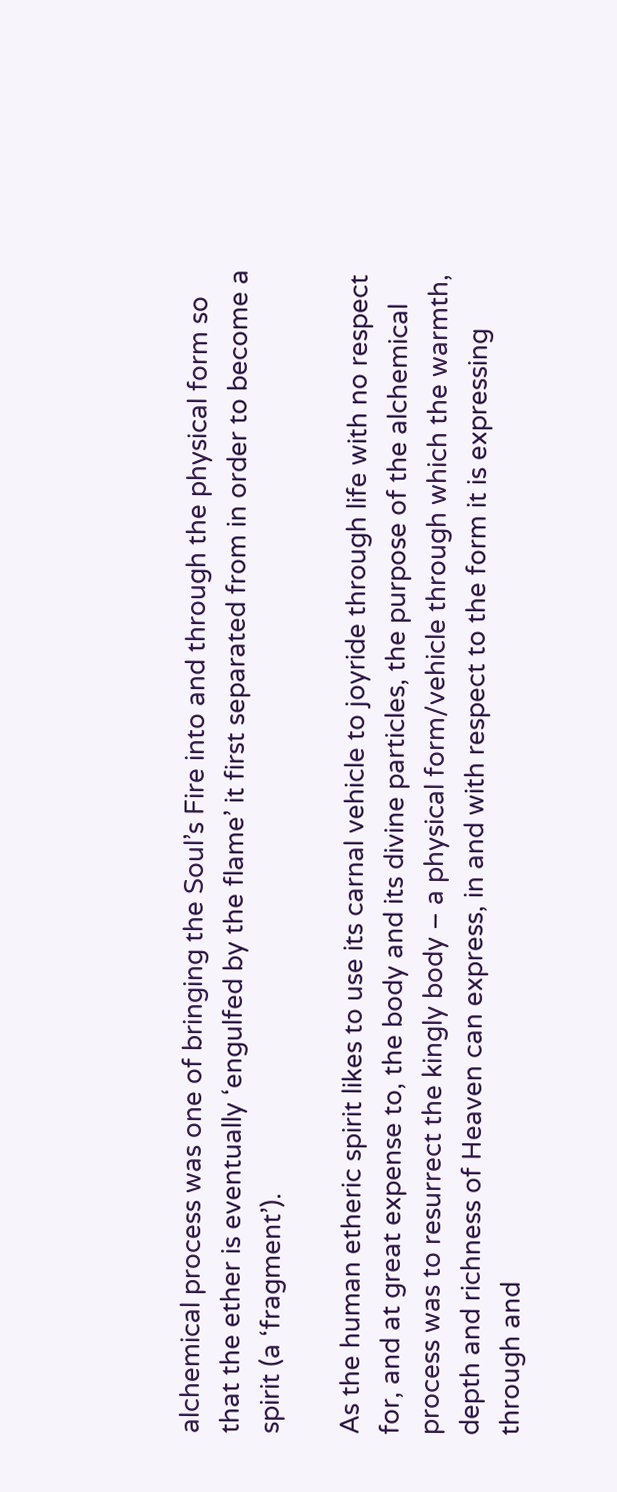alchemical process was one of bringing the Soul’s Fire into and through the physical form so that the ether is eventually ‘engulfed by the flame’ it first separated from in order to become a spirit (a ‘fragment’).

As the human etheric spirit likes to use its carnal vehicle to joyride through life with no respect for, and at great expense to, the body and its divine particles, the purpose of the alchemical process was to resurrect the kingly body – a physical form/vehicle through which the warmth, depth and richness of Heaven can express, in and with respect to the form it is expressing through and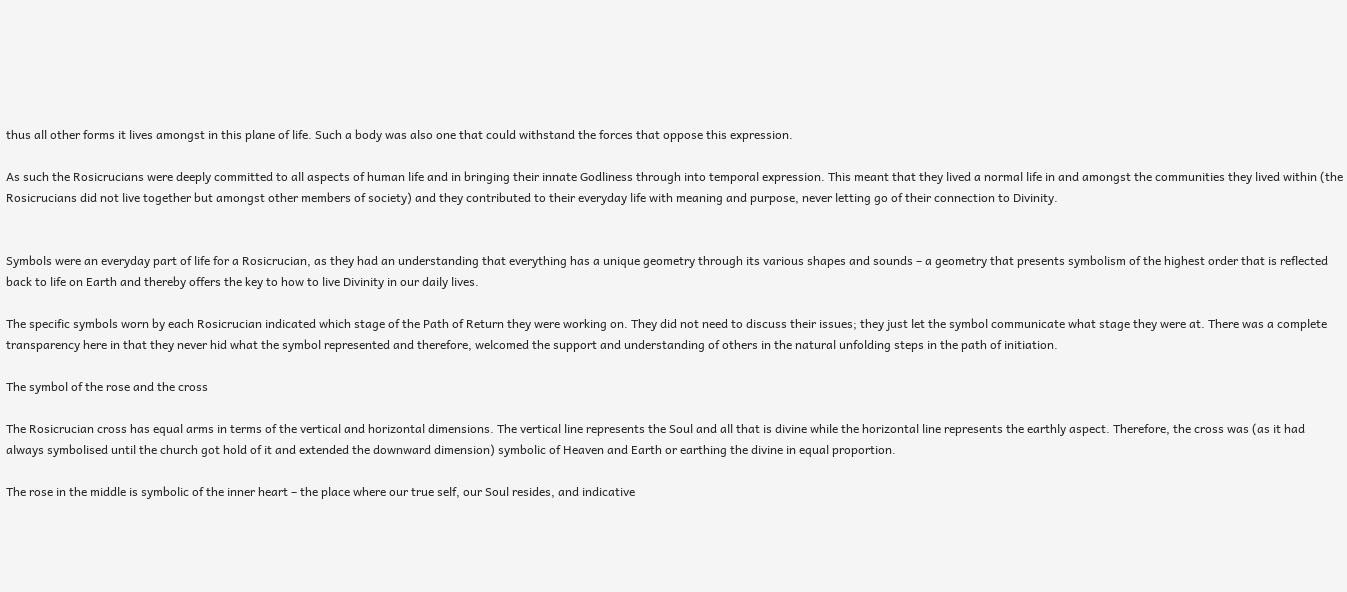thus all other forms it lives amongst in this plane of life. Such a body was also one that could withstand the forces that oppose this expression.

As such the Rosicrucians were deeply committed to all aspects of human life and in bringing their innate Godliness through into temporal expression. This meant that they lived a normal life in and amongst the communities they lived within (the Rosicrucians did not live together but amongst other members of society) and they contributed to their everyday life with meaning and purpose, never letting go of their connection to Divinity.


Symbols were an everyday part of life for a Rosicrucian, as they had an understanding that everything has a unique geometry through its various shapes and sounds – a geometry that presents symbolism of the highest order that is reflected back to life on Earth and thereby offers the key to how to live Divinity in our daily lives.

The specific symbols worn by each Rosicrucian indicated which stage of the Path of Return they were working on. They did not need to discuss their issues; they just let the symbol communicate what stage they were at. There was a complete transparency here in that they never hid what the symbol represented and therefore, welcomed the support and understanding of others in the natural unfolding steps in the path of initiation.

The symbol of the rose and the cross

The Rosicrucian cross has equal arms in terms of the vertical and horizontal dimensions. The vertical line represents the Soul and all that is divine while the horizontal line represents the earthly aspect. Therefore, the cross was (as it had always symbolised until the church got hold of it and extended the downward dimension) symbolic of Heaven and Earth or earthing the divine in equal proportion.

The rose in the middle is symbolic of the inner heart – the place where our true self, our Soul resides, and indicative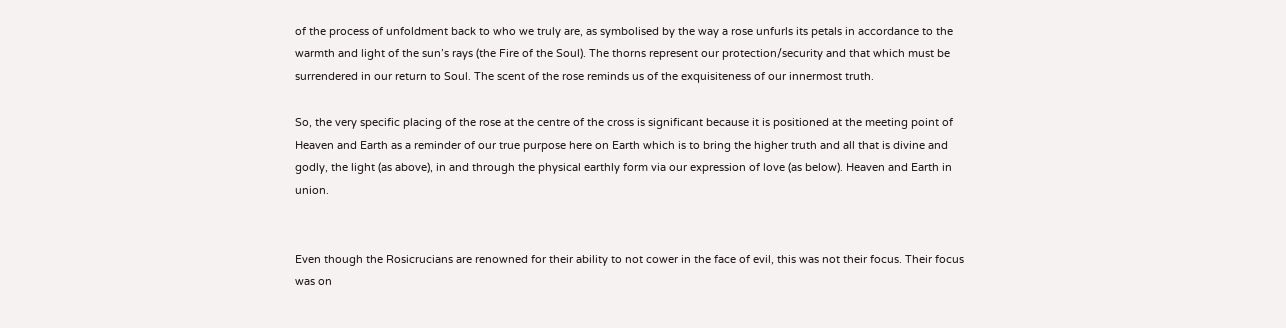of the process of unfoldment back to who we truly are, as symbolised by the way a rose unfurls its petals in accordance to the warmth and light of the sun’s rays (the Fire of the Soul). The thorns represent our protection/security and that which must be surrendered in our return to Soul. The scent of the rose reminds us of the exquisiteness of our innermost truth.

So, the very specific placing of the rose at the centre of the cross is significant because it is positioned at the meeting point of Heaven and Earth as a reminder of our true purpose here on Earth which is to bring the higher truth and all that is divine and godly, the light (as above), in and through the physical earthly form via our expression of love (as below). Heaven and Earth in union.


Even though the Rosicrucians are renowned for their ability to not cower in the face of evil, this was not their focus. Their focus was on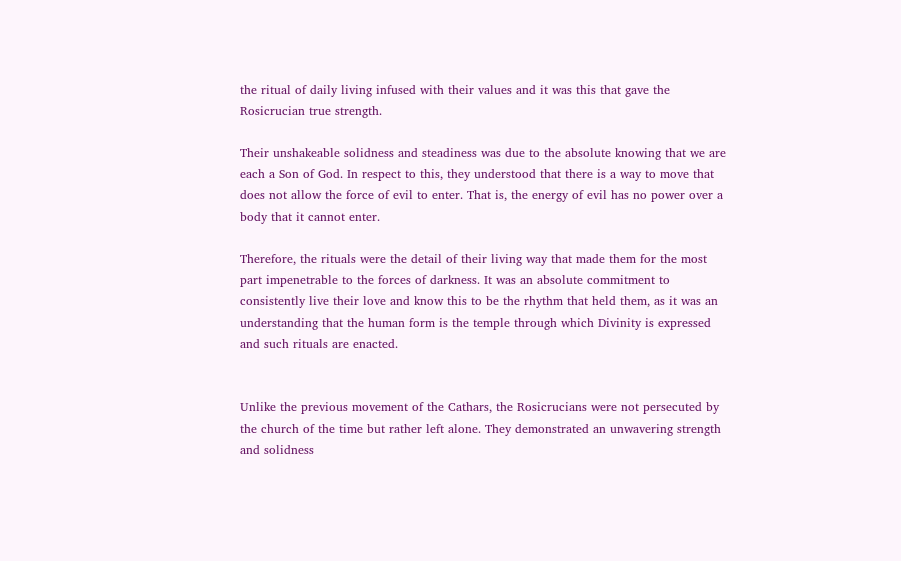the ritual of daily living infused with their values and it was this that gave the Rosicrucian true strength.

Their unshakeable solidness and steadiness was due to the absolute knowing that we are each a Son of God. In respect to this, they understood that there is a way to move that does not allow the force of evil to enter. That is, the energy of evil has no power over a body that it cannot enter.

Therefore, the rituals were the detail of their living way that made them for the most part impenetrable to the forces of darkness. It was an absolute commitment to consistently live their love and know this to be the rhythm that held them, as it was an understanding that the human form is the temple through which Divinity is expressed and such rituals are enacted.


Unlike the previous movement of the Cathars, the Rosicrucians were not persecuted by the church of the time but rather left alone. They demonstrated an unwavering strength and solidness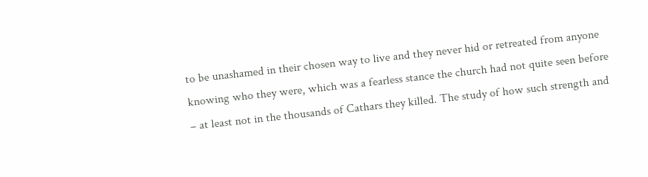to be unashamed in their chosen way to live and they never hid or retreated from anyone knowing who they were, which was a fearless stance the church had not quite seen before – at least not in the thousands of Cathars they killed. The study of how such strength and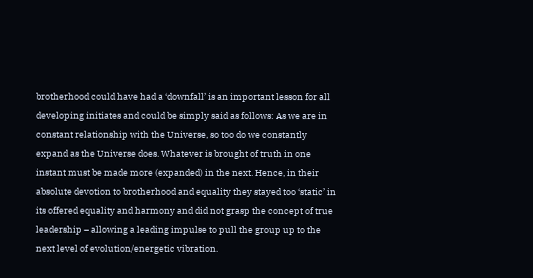brotherhood could have had a ‘downfall’ is an important lesson for all developing initiates and could be simply said as follows: As we are in constant relationship with the Universe, so too do we constantly expand as the Universe does. Whatever is brought of truth in one instant must be made more (expanded) in the next. Hence, in their absolute devotion to brotherhood and equality they stayed too ‘static’ in its offered equality and harmony and did not grasp the concept of true leadership – allowing a leading impulse to pull the group up to the next level of evolution/energetic vibration.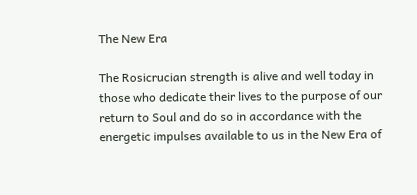The New Era

The Rosicrucian strength is alive and well today in those who dedicate their lives to the purpose of our return to Soul and do so in accordance with the energetic impulses available to us in the New Era of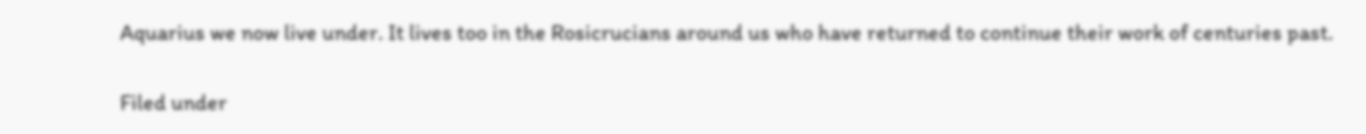Aquarius we now live under. It lives too in the Rosicrucians around us who have returned to continue their work of centuries past.

Filed under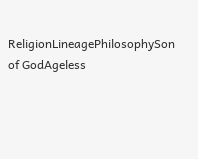ReligionLineagePhilosophySon of GodAgeless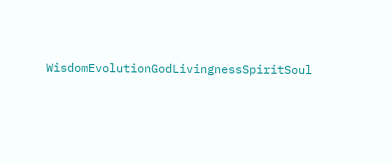WisdomEvolutionGodLivingnessSpiritSoul